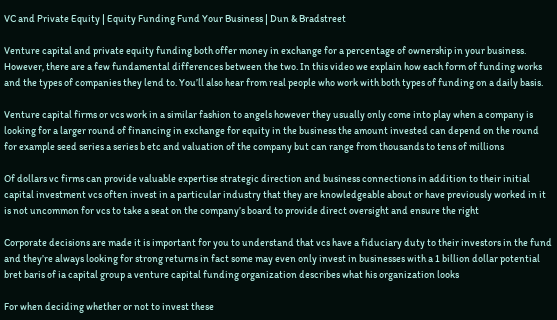VC and Private Equity | Equity Funding Fund Your Business | Dun & Bradstreet

Venture capital and private equity funding both offer money in exchange for a percentage of ownership in your business. However, there are a few fundamental differences between the two. In this video we explain how each form of funding works and the types of companies they lend to. You’ll also hear from real people who work with both types of funding on a daily basis.

Venture capital firms or vcs work in a similar fashion to angels however they usually only come into play when a company is looking for a larger round of financing in exchange for equity in the business the amount invested can depend on the round for example seed series a series b etc and valuation of the company but can range from thousands to tens of millions

Of dollars vc firms can provide valuable expertise strategic direction and business connections in addition to their initial capital investment vcs often invest in a particular industry that they are knowledgeable about or have previously worked in it is not uncommon for vcs to take a seat on the company’s board to provide direct oversight and ensure the right

Corporate decisions are made it is important for you to understand that vcs have a fiduciary duty to their investors in the fund and they’re always looking for strong returns in fact some may even only invest in businesses with a 1 billion dollar potential bret baris of ia capital group a venture capital funding organization describes what his organization looks

For when deciding whether or not to invest these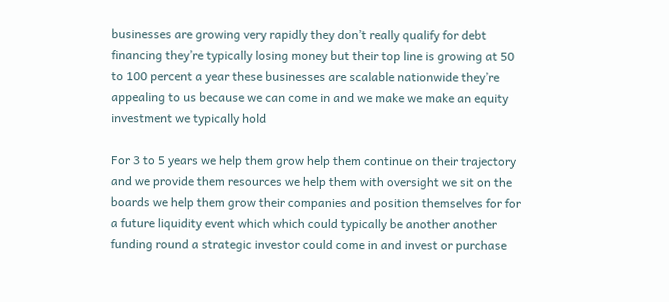businesses are growing very rapidly they don’t really qualify for debt financing they’re typically losing money but their top line is growing at 50 to 100 percent a year these businesses are scalable nationwide they’re appealing to us because we can come in and we make we make an equity investment we typically hold

For 3 to 5 years we help them grow help them continue on their trajectory and we provide them resources we help them with oversight we sit on the boards we help them grow their companies and position themselves for for a future liquidity event which which could typically be another another funding round a strategic investor could come in and invest or purchase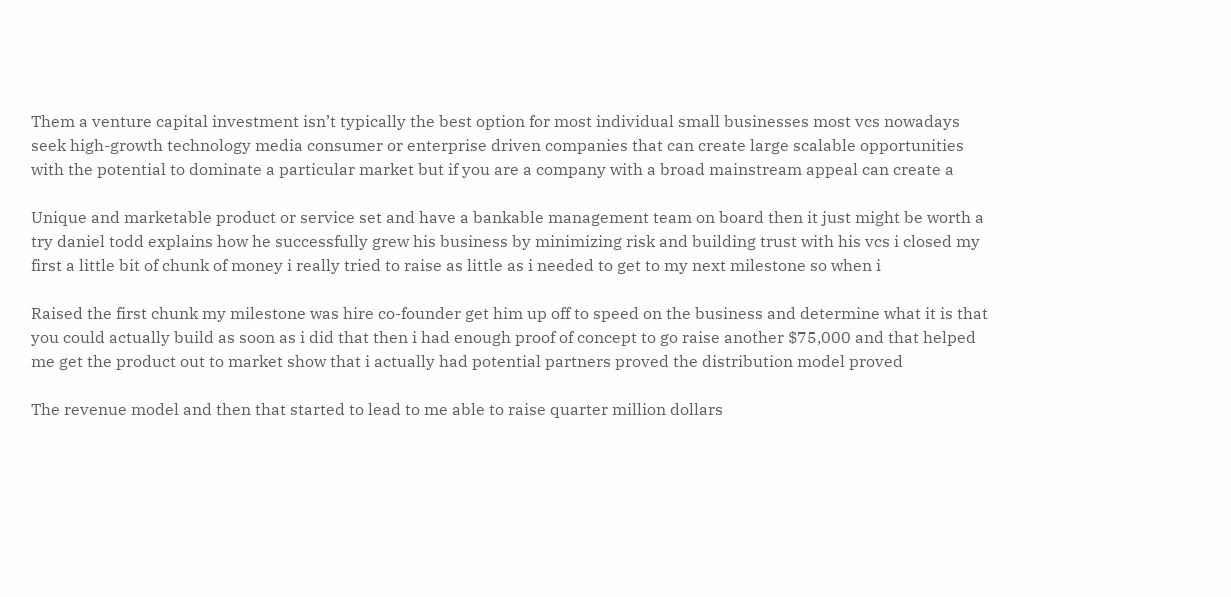Them a venture capital investment isn’t typically the best option for most individual small businesses most vcs nowadays seek high-growth technology media consumer or enterprise driven companies that can create large scalable opportunities with the potential to dominate a particular market but if you are a company with a broad mainstream appeal can create a

Unique and marketable product or service set and have a bankable management team on board then it just might be worth a try daniel todd explains how he successfully grew his business by minimizing risk and building trust with his vcs i closed my first a little bit of chunk of money i really tried to raise as little as i needed to get to my next milestone so when i

Raised the first chunk my milestone was hire co-founder get him up off to speed on the business and determine what it is that you could actually build as soon as i did that then i had enough proof of concept to go raise another $75,000 and that helped me get the product out to market show that i actually had potential partners proved the distribution model proved

The revenue model and then that started to lead to me able to raise quarter million dollars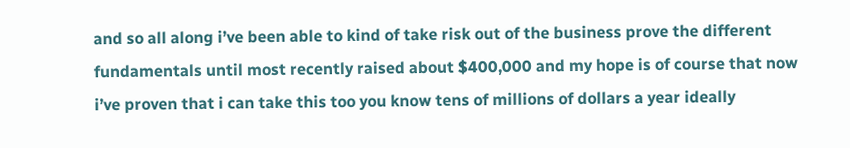and so all along i’ve been able to kind of take risk out of the business prove the different fundamentals until most recently raised about $400,000 and my hope is of course that now i’ve proven that i can take this too you know tens of millions of dollars a year ideally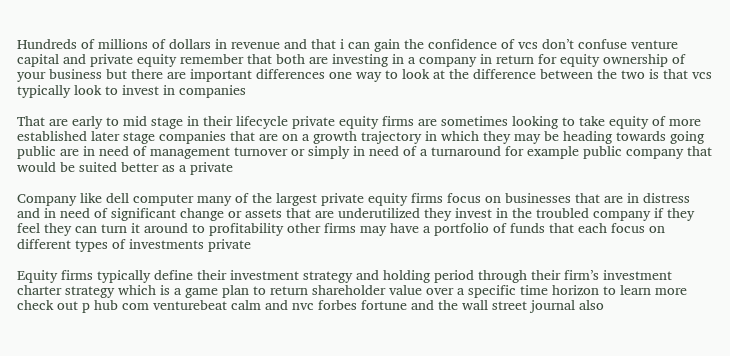Hundreds of millions of dollars in revenue and that i can gain the confidence of vcs don’t confuse venture capital and private equity remember that both are investing in a company in return for equity ownership of your business but there are important differences one way to look at the difference between the two is that vcs typically look to invest in companies

That are early to mid stage in their lifecycle private equity firms are sometimes looking to take equity of more established later stage companies that are on a growth trajectory in which they may be heading towards going public are in need of management turnover or simply in need of a turnaround for example public company that would be suited better as a private

Company like dell computer many of the largest private equity firms focus on businesses that are in distress and in need of significant change or assets that are underutilized they invest in the troubled company if they feel they can turn it around to profitability other firms may have a portfolio of funds that each focus on different types of investments private

Equity firms typically define their investment strategy and holding period through their firm’s investment charter strategy which is a game plan to return shareholder value over a specific time horizon to learn more check out p hub com venturebeat calm and nvc forbes fortune and the wall street journal also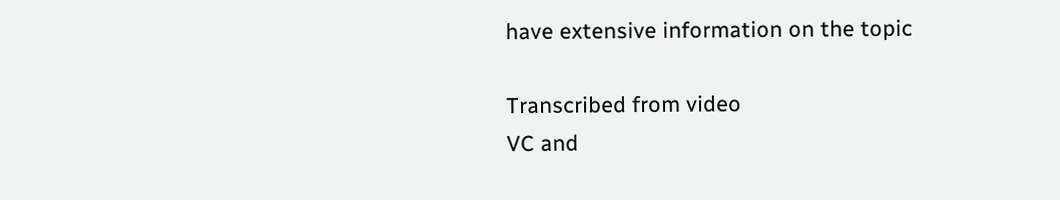have extensive information on the topic

Transcribed from video
VC and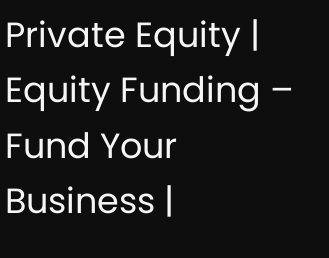Private Equity | Equity Funding – Fund Your Business |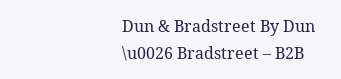Dun & Bradstreet By Dun \u0026 Bradstreet – B2B